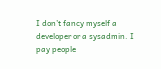I don’t fancy myself a developer or a sysadmin. I pay people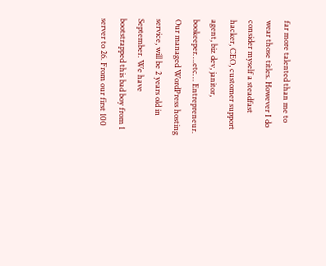far more talented than me to wear those titles. However I do consider myself a steadfast hacker, CEO, customer support agent, biz dev, janitor, bookeeper….etc… Entrepreneur. Our managed WordPress hosting service, will be 2 years old in September. We have bootstrapped this bad boy from 1 server to 26. From our first 100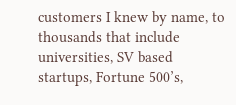customers I knew by name, to thousands that include universities, SV based startups, Fortune 500’s,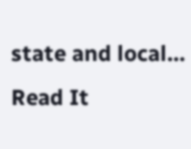state and local… Read It